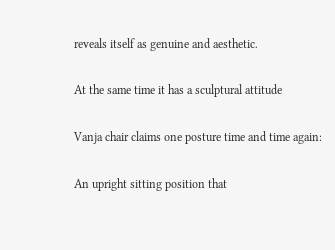reveals itself as genuine and aesthetic.

At the same time it has a sculptural attitude

Vanja chair claims one posture time and time again:

An upright sitting position that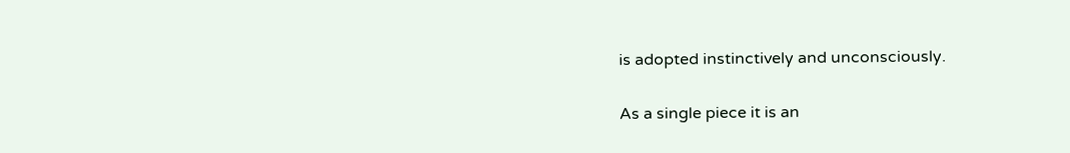is adopted instinctively and unconsciously.

As a single piece it is an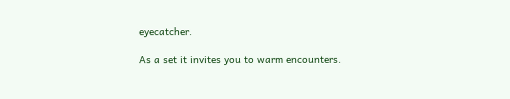eyecatcher.

As a set it invites you to warm encounters.